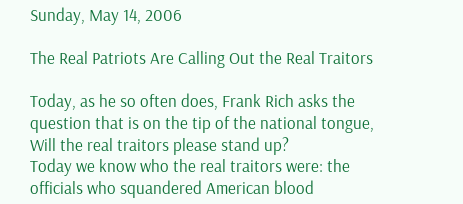Sunday, May 14, 2006

The Real Patriots Are Calling Out the Real Traitors

Today, as he so often does, Frank Rich asks the question that is on the tip of the national tongue, Will the real traitors please stand up?
Today we know who the real traitors were: the officials who squandered American blood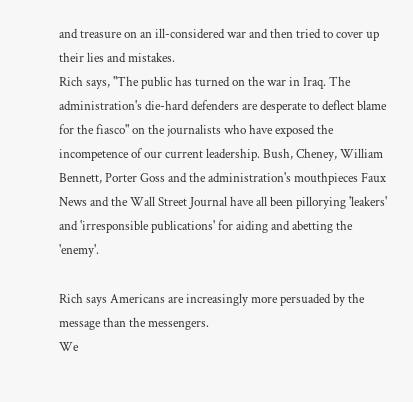and treasure on an ill-considered war and then tried to cover up their lies and mistakes.
Rich says, "The public has turned on the war in Iraq. The administration's die-hard defenders are desperate to deflect blame for the fiasco" on the journalists who have exposed the incompetence of our current leadership. Bush, Cheney, William Bennett, Porter Goss and the administration's mouthpieces Faux News and the Wall Street Journal have all been pillorying 'leakers' and 'irresponsible publications' for aiding and abetting the 'enemy'.

Rich says Americans are increasingly more persuaded by the message than the messengers.
We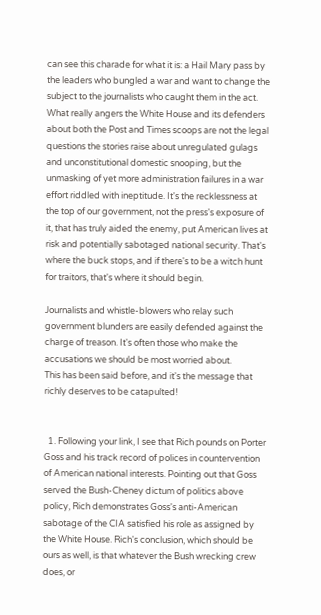can see this charade for what it is: a Hail Mary pass by the leaders who bungled a war and want to change the subject to the journalists who caught them in the act. What really angers the White House and its defenders about both the Post and Times scoops are not the legal questions the stories raise about unregulated gulags and unconstitutional domestic snooping, but the unmasking of yet more administration failures in a war effort riddled with ineptitude. It's the recklessness at the top of our government, not the press's exposure of it, that has truly aided the enemy, put American lives at risk and potentially sabotaged national security. That's where the buck stops, and if there's to be a witch hunt for traitors, that's where it should begin.

Journalists and whistle-blowers who relay such government blunders are easily defended against the charge of treason. It's often those who make the accusations we should be most worried about.
This has been said before, and it's the message that richly deserves to be catapulted!


  1. Following your link, I see that Rich pounds on Porter Goss and his track record of polices in countervention of American national interests. Pointing out that Goss served the Bush-Cheney dictum of politics above policy, Rich demonstrates Goss's anti-American sabotage of the CIA satisfied his role as assigned by the White House. Rich's conclusion, which should be ours as well, is that whatever the Bush wrecking crew does, or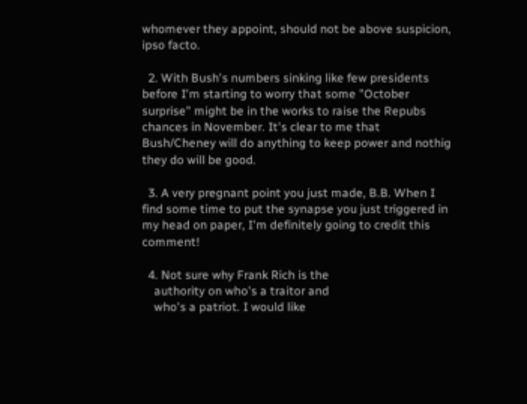whomever they appoint, should not be above suspicion, ipso facto.

  2. With Bush's numbers sinking like few presidents before I'm starting to worry that some "October surprise" might be in the works to raise the Repubs chances in November. It's clear to me that Bush/Cheney will do anything to keep power and nothig they do will be good.

  3. A very pregnant point you just made, B.B. When I find some time to put the synapse you just triggered in my head on paper, I'm definitely going to credit this comment!

  4. Not sure why Frank Rich is the
    authority on who's a traitor and
    who's a patriot. I would like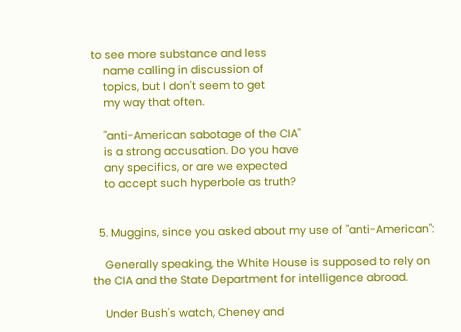to see more substance and less
    name calling in discussion of
    topics, but I don't seem to get
    my way that often.

    "anti-American sabotage of the CIA"
    is a strong accusation. Do you have
    any specifics, or are we expected
    to accept such hyperbole as truth?


  5. Muggins, since you asked about my use of "anti-American":

    Generally speaking, the White House is supposed to rely on the CIA and the State Department for intelligence abroad.

    Under Bush's watch, Cheney and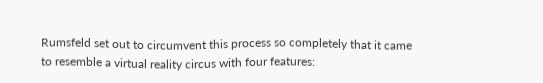Rumsfeld set out to circumvent this process so completely that it came to resemble a virtual reality circus with four features: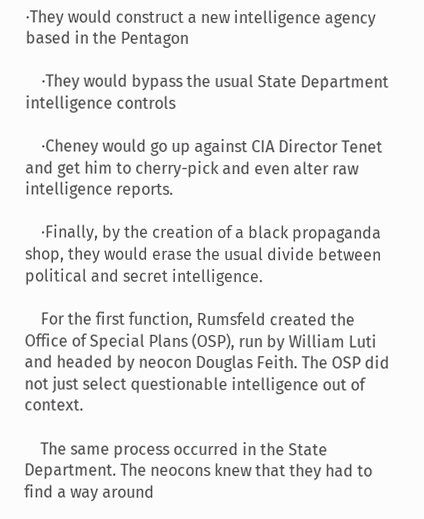·They would construct a new intelligence agency based in the Pentagon

    ·They would bypass the usual State Department intelligence controls

    ·Cheney would go up against CIA Director Tenet and get him to cherry-pick and even alter raw intelligence reports.

    ·Finally, by the creation of a black propaganda shop, they would erase the usual divide between political and secret intelligence.

    For the first function, Rumsfeld created the Office of Special Plans (OSP), run by William Luti and headed by neocon Douglas Feith. The OSP did not just select questionable intelligence out of context.

    The same process occurred in the State Department. The neocons knew that they had to find a way around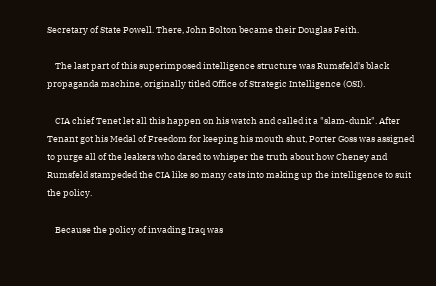Secretary of State Powell. There, John Bolton became their Douglas Feith.

    The last part of this superimposed intelligence structure was Rumsfeld's black propaganda machine, originally titled Office of Strategic Intelligence (OSI).

    CIA chief Tenet let all this happen on his watch and called it a "slam-dunk". After Tenant got his Medal of Freedom for keeping his mouth shut, Porter Goss was assigned to purge all of the leakers who dared to whisper the truth about how Cheney and Rumsfeld stampeded the CIA like so many cats into making up the intelligence to suit the policy.

    Because the policy of invading Iraq was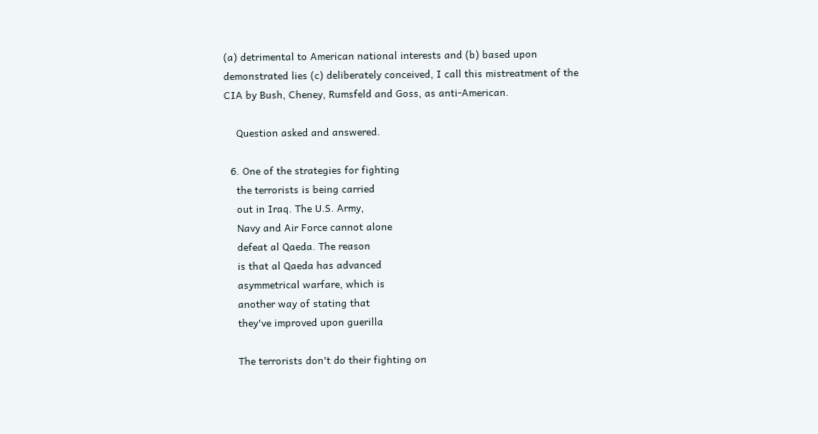(a) detrimental to American national interests and (b) based upon demonstrated lies (c) deliberately conceived, I call this mistreatment of the CIA by Bush, Cheney, Rumsfeld and Goss, as anti-American.

    Question asked and answered.

  6. One of the strategies for fighting
    the terrorists is being carried
    out in Iraq. The U.S. Army,
    Navy and Air Force cannot alone
    defeat al Qaeda. The reason
    is that al Qaeda has advanced
    asymmetrical warfare, which is
    another way of stating that
    they've improved upon guerilla

    The terrorists don't do their fighting on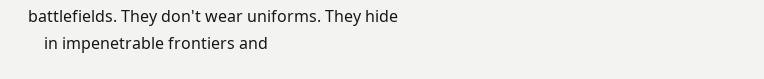battlefields. They don't wear uniforms. They hide
    in impenetrable frontiers and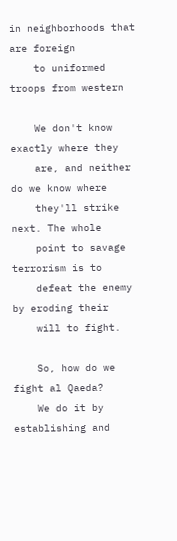in neighborhoods that are foreign
    to uniformed troops from western

    We don't know exactly where they
    are, and neither do we know where
    they'll strike next. The whole
    point to savage terrorism is to
    defeat the enemy by eroding their
    will to fight.

    So, how do we fight al Qaeda?
    We do it by establishing and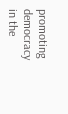promoting democracy in the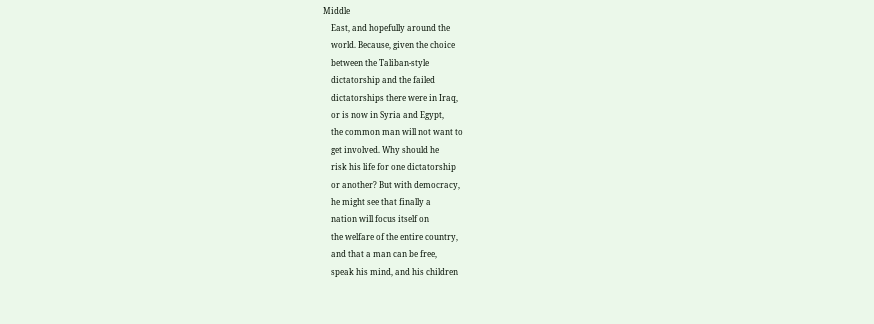Middle
    East, and hopefully around the
    world. Because, given the choice
    between the Taliban-style
    dictatorship and the failed
    dictatorships there were in Iraq,
    or is now in Syria and Egypt,
    the common man will not want to
    get involved. Why should he
    risk his life for one dictatorship
    or another? But with democracy,
    he might see that finally a
    nation will focus itself on
    the welfare of the entire country,
    and that a man can be free,
    speak his mind, and his children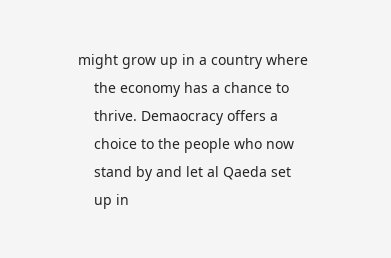might grow up in a country where
    the economy has a chance to
    thrive. Demaocracy offers a
    choice to the people who now
    stand by and let al Qaeda set
    up in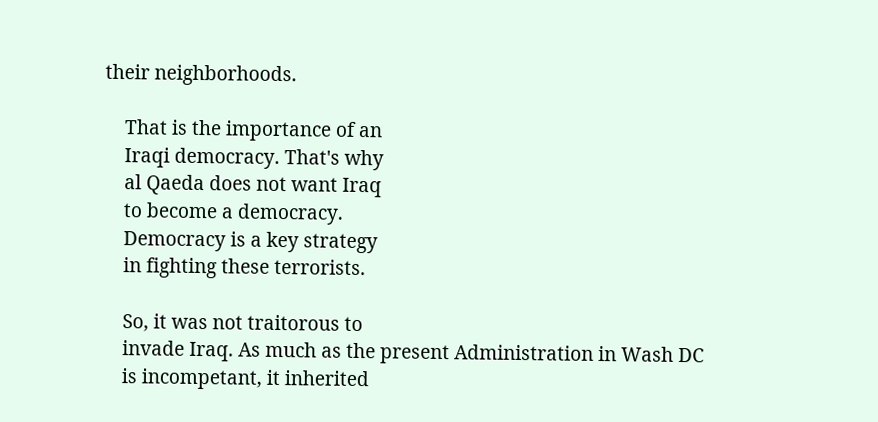their neighborhoods.

    That is the importance of an
    Iraqi democracy. That's why
    al Qaeda does not want Iraq
    to become a democracy.
    Democracy is a key strategy
    in fighting these terrorists.

    So, it was not traitorous to
    invade Iraq. As much as the present Administration in Wash DC
    is incompetant, it inherited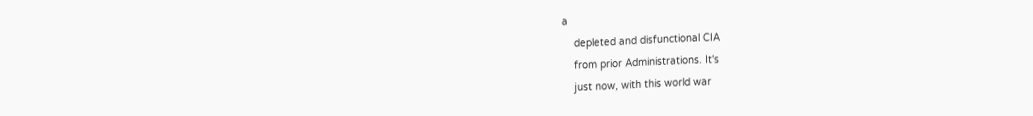a
    depleted and disfunctional CIA
    from prior Administrations. It's
    just now, with this world war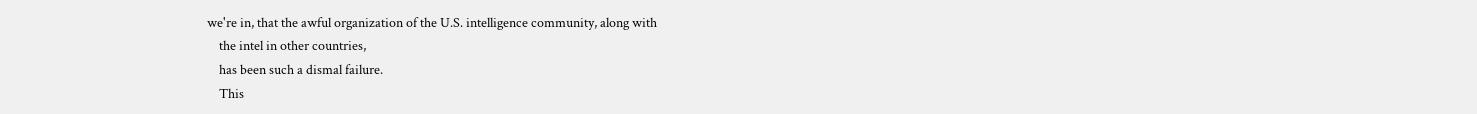we're in, that the awful organization of the U.S. intelligence community, along with
    the intel in other countries,
    has been such a dismal failure.
    This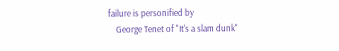failure is personified by
    George Tenet of "It's a slam dunk"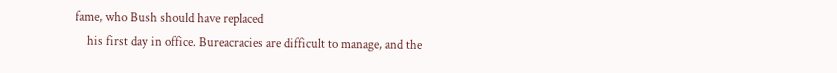fame, who Bush should have replaced
    his first day in office. Bureacracies are difficult to manage, and the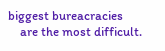biggest bureacracies
    are the most difficult.